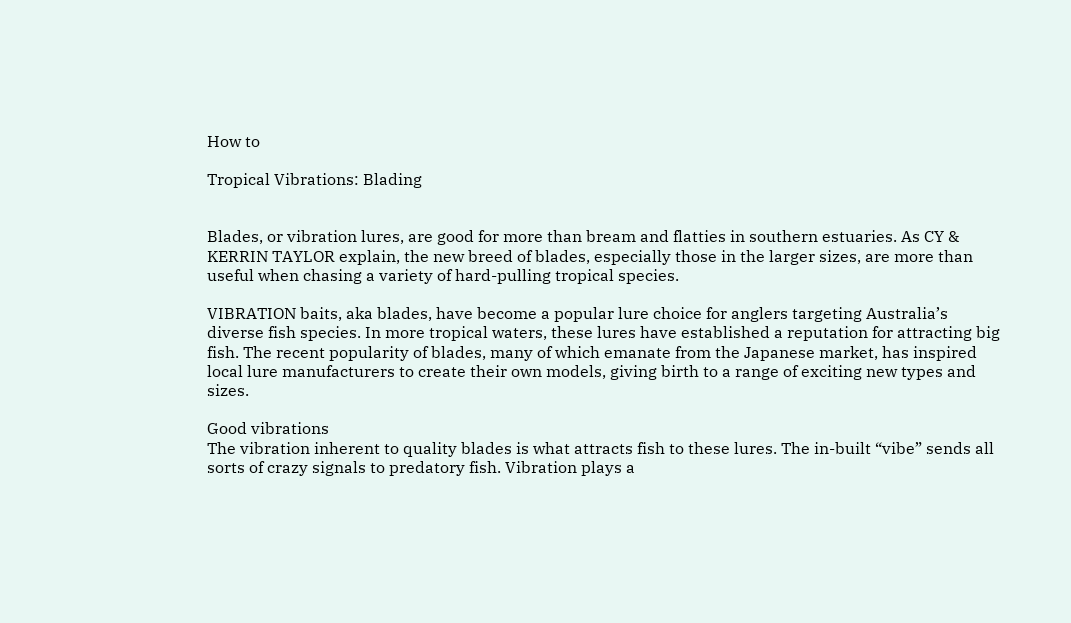How to

Tropical Vibrations: Blading


Blades, or vibration lures, are good for more than bream and flatties in southern estuaries. As CY & KERRIN TAYLOR explain, the new breed of blades, especially those in the larger sizes, are more than useful when chasing a variety of hard-pulling tropical species.

VIBRATION baits, aka blades, have become a popular lure choice for anglers targeting Australia’s diverse fish species. In more tropical waters, these lures have established a reputation for attracting big fish. The recent popularity of blades, many of which emanate from the Japanese market, has inspired local lure manufacturers to create their own models, giving birth to a range of exciting new types and sizes.

Good vibrations
The vibration inherent to quality blades is what attracts fish to these lures. The in-built “vibe” sends all sorts of crazy signals to predatory fish. Vibration plays a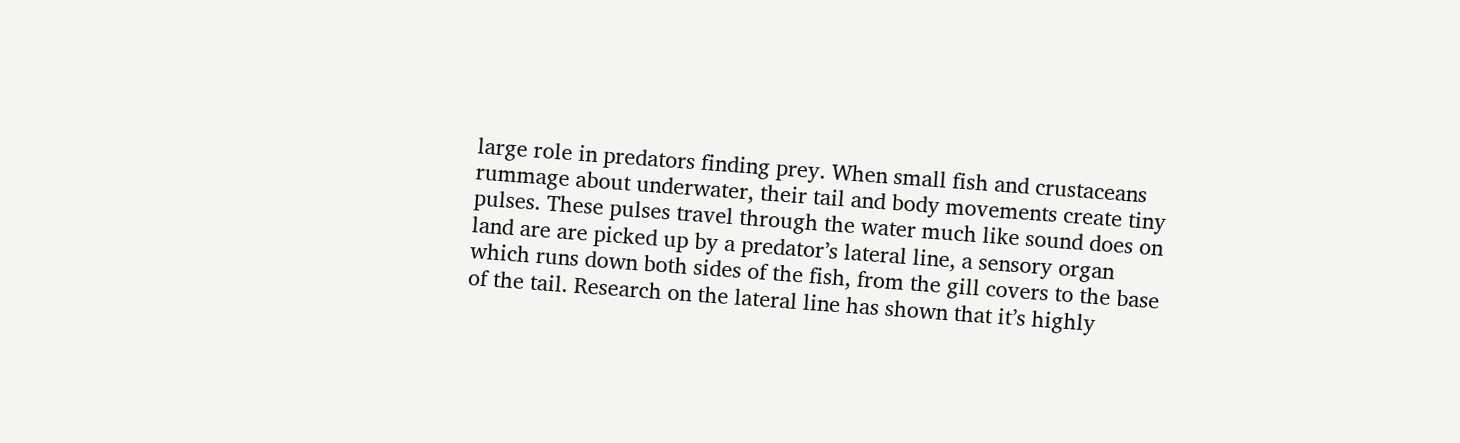large role in predators finding prey. When small fish and crustaceans rummage about underwater, their tail and body movements create tiny pulses. These pulses travel through the water much like sound does on land are are picked up by a predator’s lateral line, a sensory organ which runs down both sides of the fish, from the gill covers to the base of the tail. Research on the lateral line has shown that it’s highly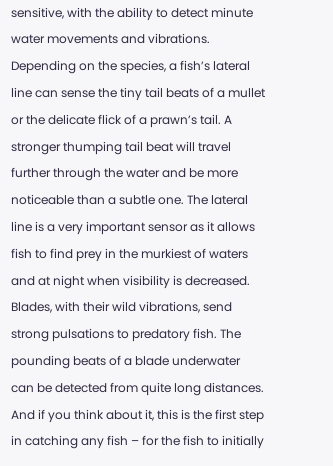sensitive, with the ability to detect minute water movements and vibrations. Depending on the species, a fish’s lateral line can sense the tiny tail beats of a mullet or the delicate flick of a prawn’s tail. A stronger thumping tail beat will travel further through the water and be more noticeable than a subtle one. The lateral line is a very important sensor as it allows fish to find prey in the murkiest of waters and at night when visibility is decreased. Blades, with their wild vibrations, send strong pulsations to predatory fish. The pounding beats of a blade underwater can be detected from quite long distances. And if you think about it, this is the first step in catching any fish – for the fish to initially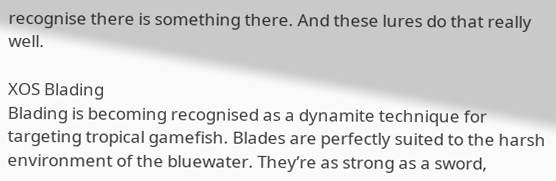recognise there is something there. And these lures do that really well.

XOS Blading
Blading is becoming recognised as a dynamite technique for targeting tropical gamefish. Blades are perfectly suited to the harsh environment of the bluewater. They’re as strong as a sword,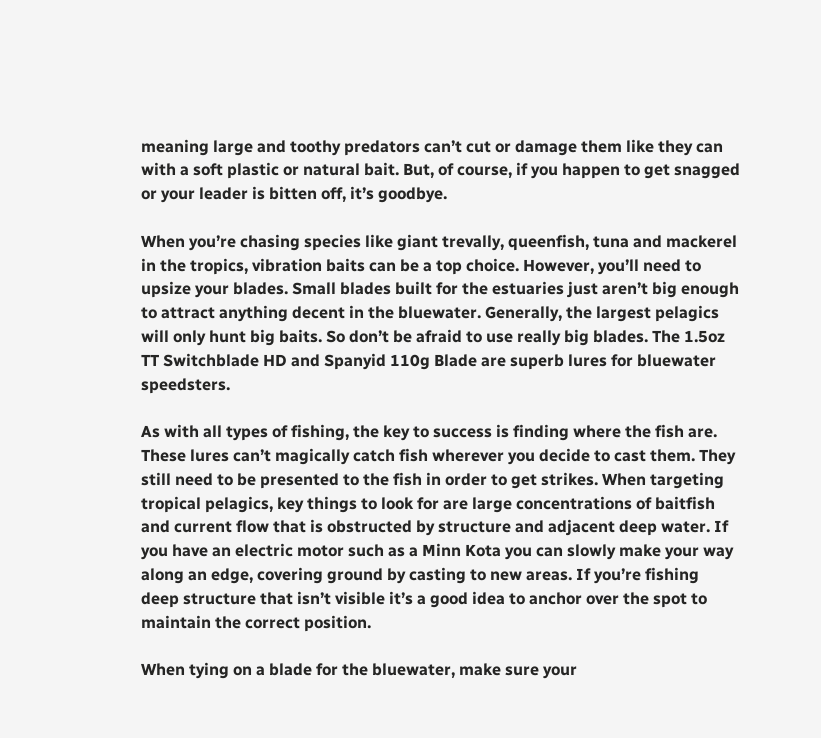meaning large and toothy predators can’t cut or damage them like they can with a soft plastic or natural bait. But, of course, if you happen to get snagged or your leader is bitten off, it’s goodbye.

When you’re chasing species like giant trevally, queenfish, tuna and mackerel in the tropics, vibration baits can be a top choice. However, you’ll need to upsize your blades. Small blades built for the estuaries just aren’t big enough to attract anything decent in the bluewater. Generally, the largest pelagics will only hunt big baits. So don’t be afraid to use really big blades. The 1.5oz TT Switchblade HD and Spanyid 110g Blade are superb lures for bluewater speedsters.

As with all types of fishing, the key to success is finding where the fish are. These lures can’t magically catch fish wherever you decide to cast them. They still need to be presented to the fish in order to get strikes. When targeting tropical pelagics, key things to look for are large concentrations of baitfish and current flow that is obstructed by structure and adjacent deep water. If you have an electric motor such as a Minn Kota you can slowly make your way along an edge, covering ground by casting to new areas. If you’re fishing deep structure that isn’t visible it’s a good idea to anchor over the spot to maintain the correct position.

When tying on a blade for the bluewater, make sure your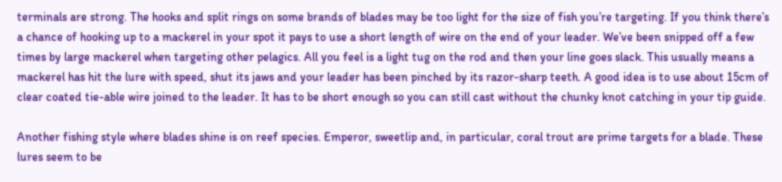terminals are strong. The hooks and split rings on some brands of blades may be too light for the size of fish you’re targeting. If you think there’s a chance of hooking up to a mackerel in your spot it pays to use a short length of wire on the end of your leader. We’ve been snipped off a few times by large mackerel when targeting other pelagics. All you feel is a light tug on the rod and then your line goes slack. This usually means a mackerel has hit the lure with speed, shut its jaws and your leader has been pinched by its razor-sharp teeth. A good idea is to use about 15cm of clear coated tie-able wire joined to the leader. It has to be short enough so you can still cast without the chunky knot catching in your tip guide.

Another fishing style where blades shine is on reef species. Emperor, sweetlip and, in particular, coral trout are prime targets for a blade. These lures seem to be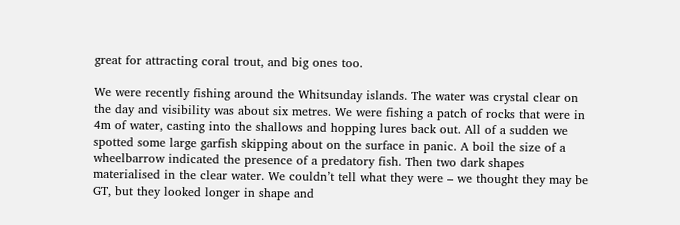great for attracting coral trout, and big ones too.

We were recently fishing around the Whitsunday islands. The water was crystal clear on the day and visibility was about six metres. We were fishing a patch of rocks that were in 4m of water, casting into the shallows and hopping lures back out. All of a sudden we spotted some large garfish skipping about on the surface in panic. A boil the size of a wheelbarrow indicated the presence of a predatory fish. Then two dark shapes materialised in the clear water. We couldn’t tell what they were – we thought they may be GT, but they looked longer in shape and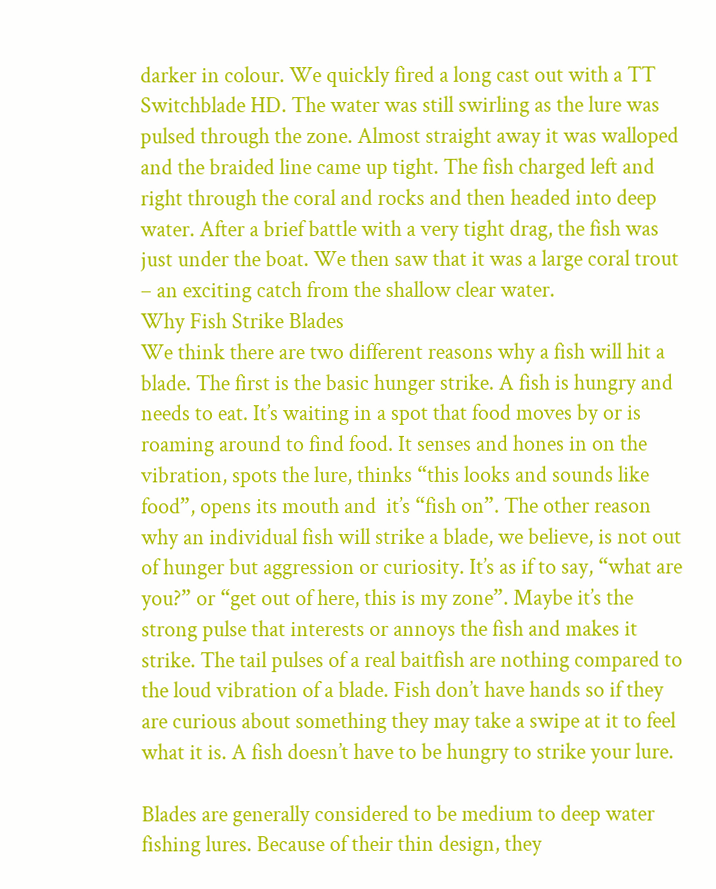darker in colour. We quickly fired a long cast out with a TT Switchblade HD. The water was still swirling as the lure was pulsed through the zone. Almost straight away it was walloped and the braided line came up tight. The fish charged left and right through the coral and rocks and then headed into deep water. After a brief battle with a very tight drag, the fish was just under the boat. We then saw that it was a large coral trout – an exciting catch from the shallow clear water.
Why Fish Strike Blades
We think there are two different reasons why a fish will hit a blade. The first is the basic hunger strike. A fish is hungry and needs to eat. It’s waiting in a spot that food moves by or is roaming around to find food. It senses and hones in on the vibration, spots the lure, thinks “this looks and sounds like food”, opens its mouth and  it’s “fish on”. The other reason why an individual fish will strike a blade, we believe, is not out of hunger but aggression or curiosity. It’s as if to say, “what are you?” or “get out of here, this is my zone”. Maybe it’s the strong pulse that interests or annoys the fish and makes it strike. The tail pulses of a real baitfish are nothing compared to the loud vibration of a blade. Fish don’t have hands so if they are curious about something they may take a swipe at it to feel what it is. A fish doesn’t have to be hungry to strike your lure.

Blades are generally considered to be medium to deep water fishing lures. Because of their thin design, they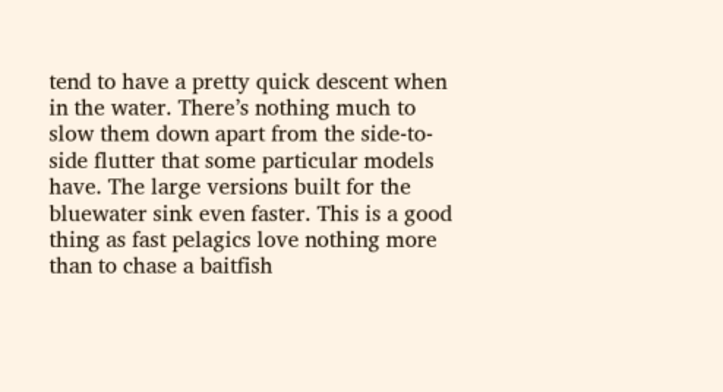tend to have a pretty quick descent when in the water. There’s nothing much to slow them down apart from the side-to-side flutter that some particular models have. The large versions built for the bluewater sink even faster. This is a good thing as fast pelagics love nothing more than to chase a baitfish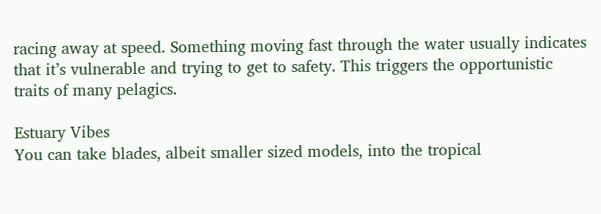racing away at speed. Something moving fast through the water usually indicates that it’s vulnerable and trying to get to safety. This triggers the opportunistic traits of many pelagics.

Estuary Vibes
You can take blades, albeit smaller sized models, into the tropical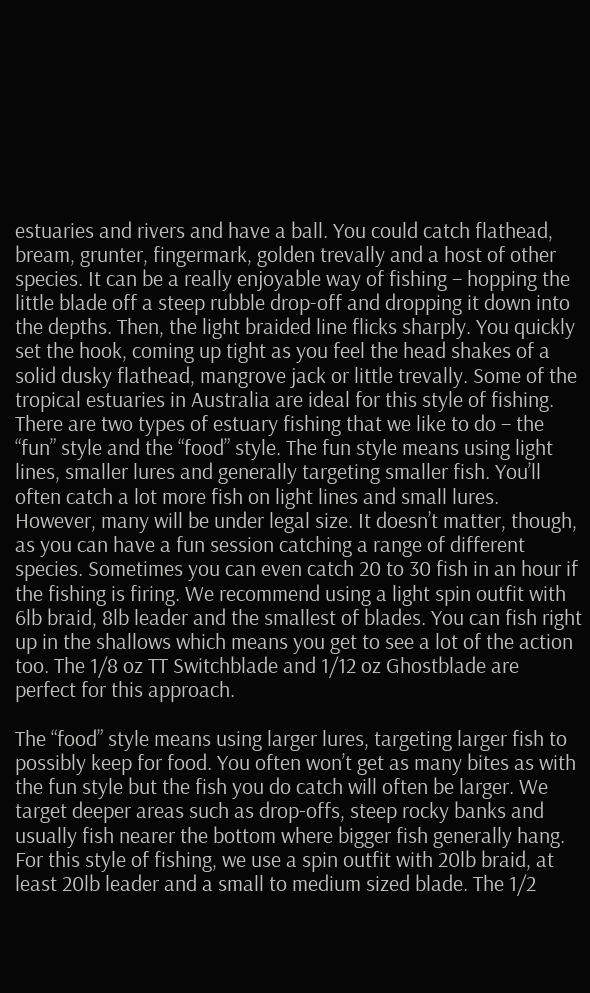estuaries and rivers and have a ball. You could catch flathead, bream, grunter, fingermark, golden trevally and a host of other species. It can be a really enjoyable way of fishing – hopping the little blade off a steep rubble drop-off and dropping it down into the depths. Then, the light braided line flicks sharply. You quickly set the hook, coming up tight as you feel the head shakes of a solid dusky flathead, mangrove jack or little trevally. Some of the tropical estuaries in Australia are ideal for this style of fishing. There are two types of estuary fishing that we like to do – the “fun” style and the “food” style. The fun style means using light lines, smaller lures and generally targeting smaller fish. You’ll often catch a lot more fish on light lines and small lures. However, many will be under legal size. It doesn’t matter, though, as you can have a fun session catching a range of different species. Sometimes you can even catch 20 to 30 fish in an hour if the fishing is firing. We recommend using a light spin outfit with 6lb braid, 8lb leader and the smallest of blades. You can fish right up in the shallows which means you get to see a lot of the action too. The 1/8 oz TT Switchblade and 1/12 oz Ghostblade are perfect for this approach.

The “food” style means using larger lures, targeting larger fish to possibly keep for food. You often won’t get as many bites as with the fun style but the fish you do catch will often be larger. We target deeper areas such as drop-offs, steep rocky banks and usually fish nearer the bottom where bigger fish generally hang. For this style of fishing, we use a spin outfit with 20lb braid, at least 20lb leader and a small to medium sized blade. The 1/2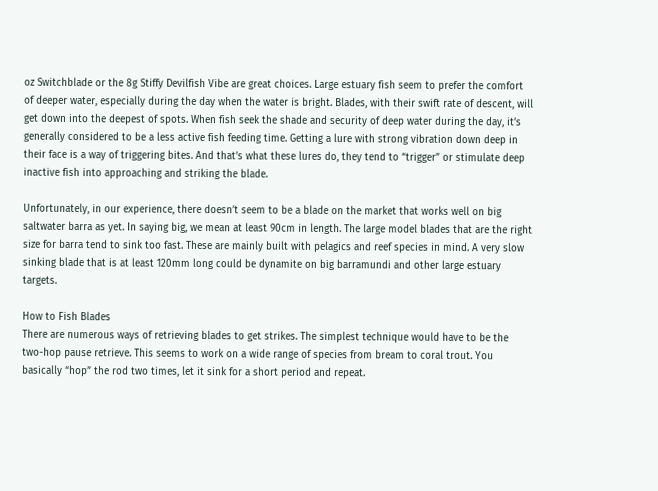oz Switchblade or the 8g Stiffy Devilfish Vibe are great choices. Large estuary fish seem to prefer the comfort of deeper water, especially during the day when the water is bright. Blades, with their swift rate of descent, will get down into the deepest of spots. When fish seek the shade and security of deep water during the day, it’s generally considered to be a less active fish feeding time. Getting a lure with strong vibration down deep in their face is a way of triggering bites. And that’s what these lures do, they tend to “trigger” or stimulate deep inactive fish into approaching and striking the blade.

Unfortunately, in our experience, there doesn’t seem to be a blade on the market that works well on big saltwater barra as yet. In saying big, we mean at least 90cm in length. The large model blades that are the right size for barra tend to sink too fast. These are mainly built with pelagics and reef species in mind. A very slow sinking blade that is at least 120mm long could be dynamite on big barramundi and other large estuary targets.

How to Fish Blades
There are numerous ways of retrieving blades to get strikes. The simplest technique would have to be the two-hop pause retrieve. This seems to work on a wide range of species from bream to coral trout. You basically “hop” the rod two times, let it sink for a short period and repeat.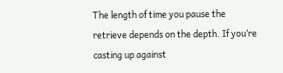The length of time you pause the retrieve depends on the depth. If you’re casting up against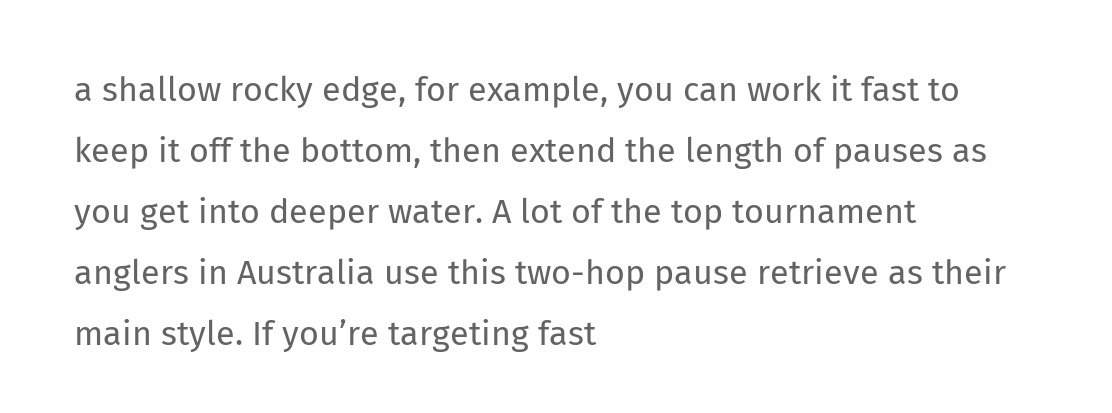a shallow rocky edge, for example, you can work it fast to keep it off the bottom, then extend the length of pauses as you get into deeper water. A lot of the top tournament anglers in Australia use this two-hop pause retrieve as their main style. If you’re targeting fast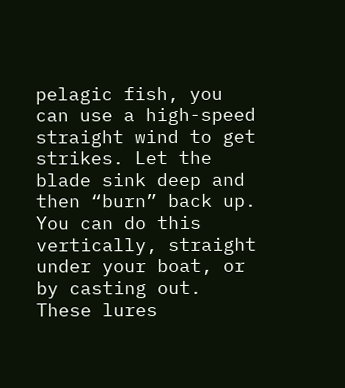pelagic fish, you can use a high-speed straight wind to get strikes. Let the blade sink deep and then “burn” back up. You can do this vertically, straight under your boat, or by casting out. These lures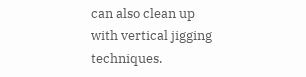can also clean up with vertical jigging techniques.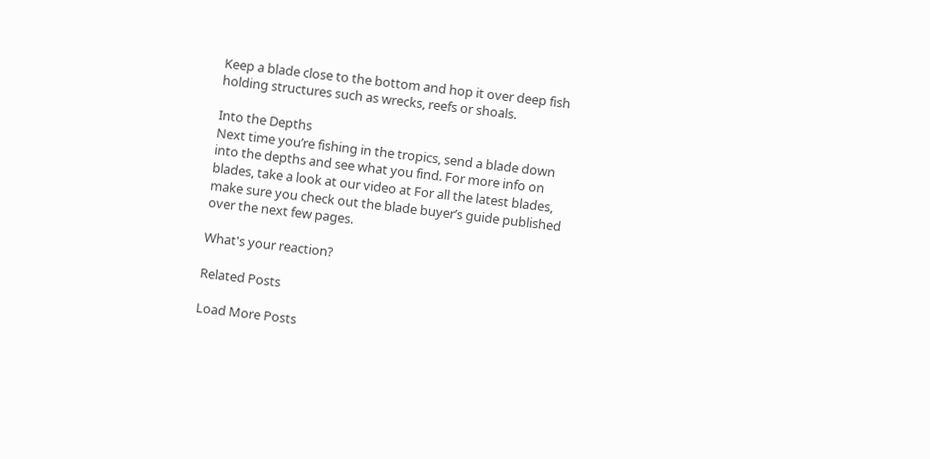Keep a blade close to the bottom and hop it over deep fish holding structures such as wrecks, reefs or shoals.

Into the Depths
Next time you’re fishing in the tropics, send a blade down into the depths and see what you find. For more info on blades, take a look at our video at For all the latest blades, make sure you check out the blade buyer’s guide published over the next few pages.

What's your reaction?

Related Posts

Load More Posts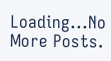Loading...No More Posts.